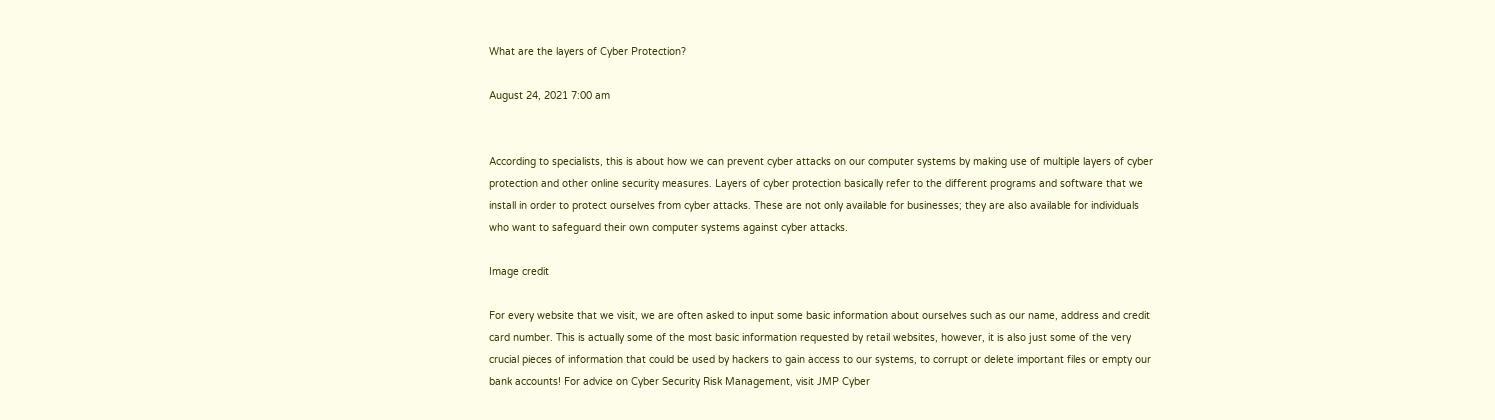What are the layers of Cyber Protection?

August 24, 2021 7:00 am


According to specialists, this is about how we can prevent cyber attacks on our computer systems by making use of multiple layers of cyber protection and other online security measures. Layers of cyber protection basically refer to the different programs and software that we install in order to protect ourselves from cyber attacks. These are not only available for businesses; they are also available for individuals who want to safeguard their own computer systems against cyber attacks.

Image credit

For every website that we visit, we are often asked to input some basic information about ourselves such as our name, address and credit card number. This is actually some of the most basic information requested by retail websites, however, it is also just some of the very crucial pieces of information that could be used by hackers to gain access to our systems, to corrupt or delete important files or empty our bank accounts! For advice on Cyber Security Risk Management, visit JMP Cyber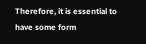Therefore, it is essential to have some form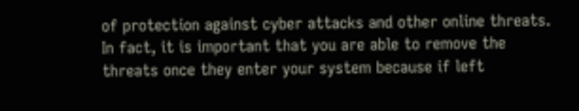of protection against cyber attacks and other online threats. In fact, it is important that you are able to remove the threats once they enter your system because if left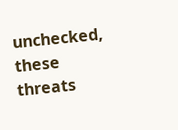unchecked, these threats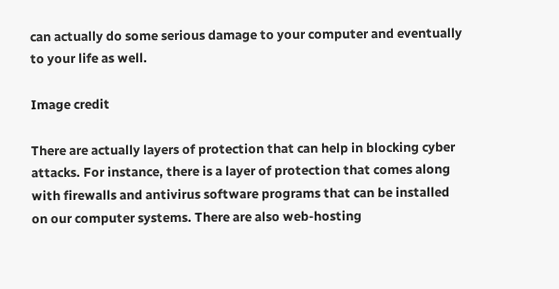can actually do some serious damage to your computer and eventually to your life as well.

Image credit

There are actually layers of protection that can help in blocking cyber attacks. For instance, there is a layer of protection that comes along with firewalls and antivirus software programs that can be installed on our computer systems. There are also web-hosting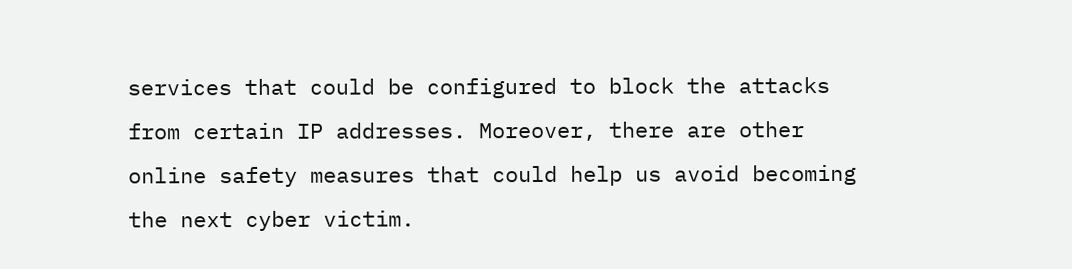services that could be configured to block the attacks from certain IP addresses. Moreover, there are other online safety measures that could help us avoid becoming the next cyber victim.